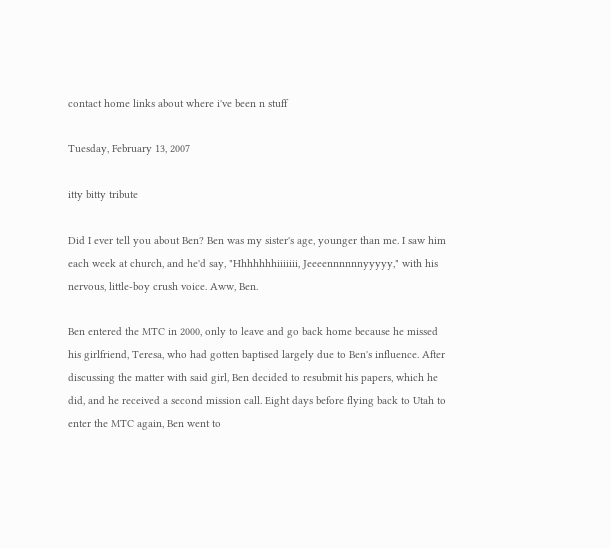contact home links about where i've been n stuff

Tuesday, February 13, 2007

itty bitty tribute

Did I ever tell you about Ben? Ben was my sister's age, younger than me. I saw him each week at church, and he'd say, "Hhhhhhhiiiiiii, Jeeeennnnnnyyyyy," with his nervous, little-boy crush voice. Aww, Ben.

Ben entered the MTC in 2000, only to leave and go back home because he missed his girlfriend, Teresa, who had gotten baptised largely due to Ben's influence. After discussing the matter with said girl, Ben decided to resubmit his papers, which he did, and he received a second mission call. Eight days before flying back to Utah to enter the MTC again, Ben went to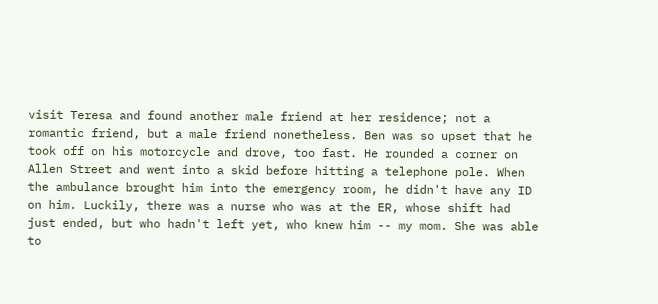visit Teresa and found another male friend at her residence; not a romantic friend, but a male friend nonetheless. Ben was so upset that he took off on his motorcycle and drove, too fast. He rounded a corner on Allen Street and went into a skid before hitting a telephone pole. When the ambulance brought him into the emergency room, he didn't have any ID on him. Luckily, there was a nurse who was at the ER, whose shift had just ended, but who hadn't left yet, who knew him -- my mom. She was able to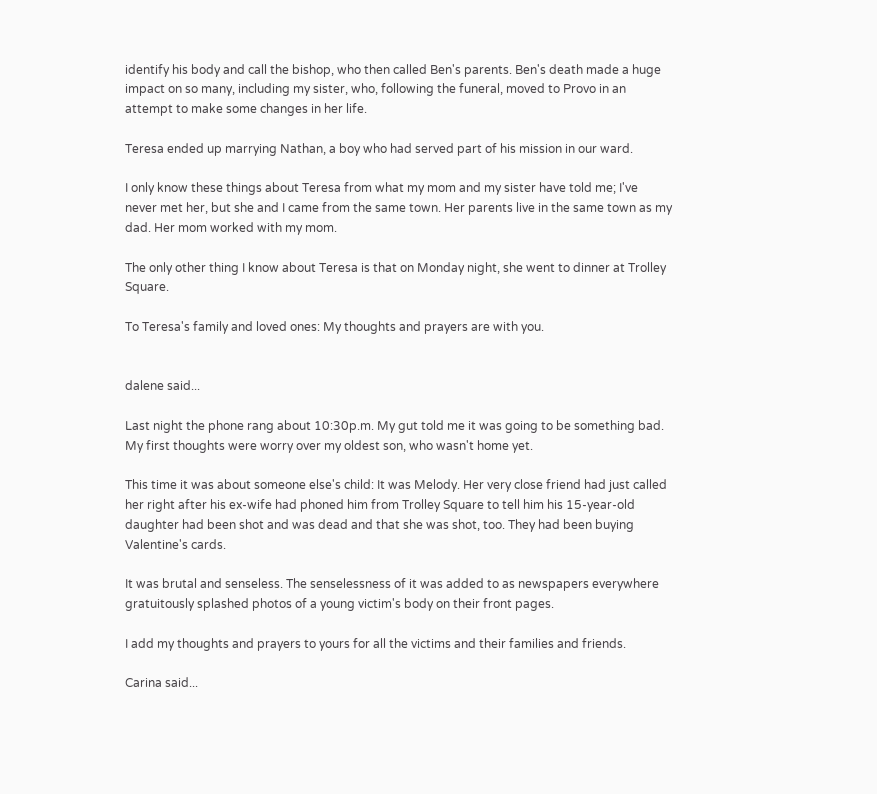identify his body and call the bishop, who then called Ben's parents. Ben's death made a huge impact on so many, including my sister, who, following the funeral, moved to Provo in an attempt to make some changes in her life.

Teresa ended up marrying Nathan, a boy who had served part of his mission in our ward.

I only know these things about Teresa from what my mom and my sister have told me; I've never met her, but she and I came from the same town. Her parents live in the same town as my dad. Her mom worked with my mom.

The only other thing I know about Teresa is that on Monday night, she went to dinner at Trolley Square.

To Teresa's family and loved ones: My thoughts and prayers are with you.


dalene said...

Last night the phone rang about 10:30p.m. My gut told me it was going to be something bad. My first thoughts were worry over my oldest son, who wasn't home yet.

This time it was about someone else's child: It was Melody. Her very close friend had just called her right after his ex-wife had phoned him from Trolley Square to tell him his 15-year-old daughter had been shot and was dead and that she was shot, too. They had been buying Valentine's cards.

It was brutal and senseless. The senselessness of it was added to as newspapers everywhere gratuitously splashed photos of a young victim's body on their front pages.

I add my thoughts and prayers to yours for all the victims and their families and friends.

Carina said...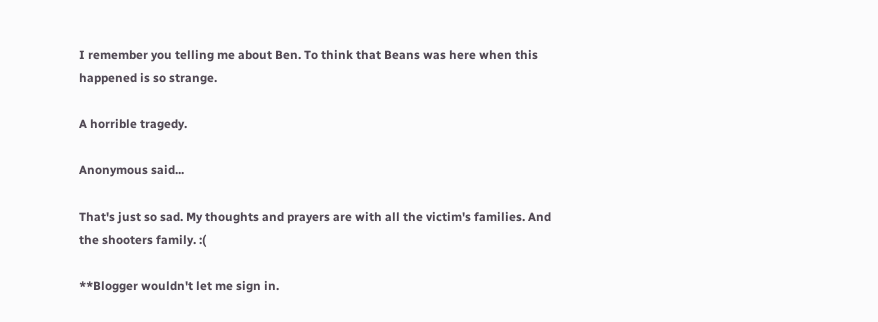I remember you telling me about Ben. To think that Beans was here when this happened is so strange.

A horrible tragedy.

Anonymous said...

That's just so sad. My thoughts and prayers are with all the victim's families. And the shooters family. :(

**Blogger wouldn't let me sign in.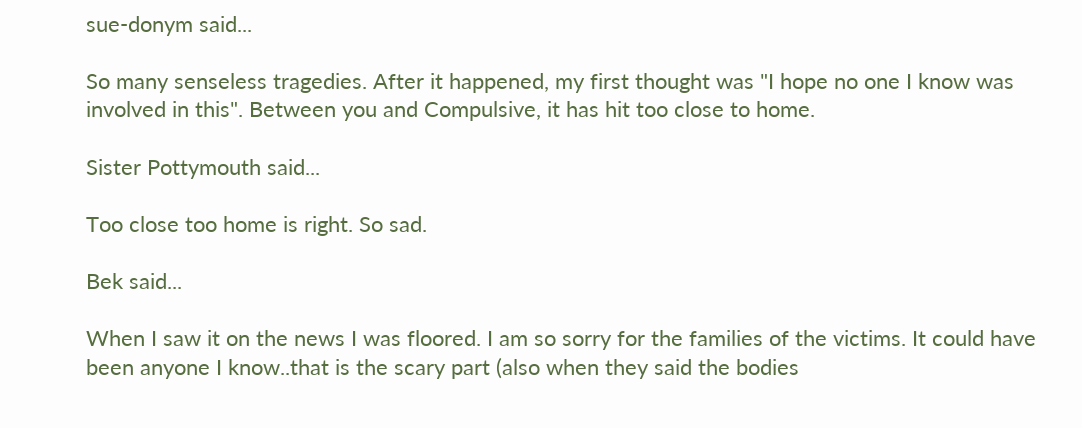sue-donym said...

So many senseless tragedies. After it happened, my first thought was "I hope no one I know was involved in this". Between you and Compulsive, it has hit too close to home.

Sister Pottymouth said...

Too close too home is right. So sad.

Bek said...

When I saw it on the news I was floored. I am so sorry for the families of the victims. It could have been anyone I know..that is the scary part (also when they said the bodies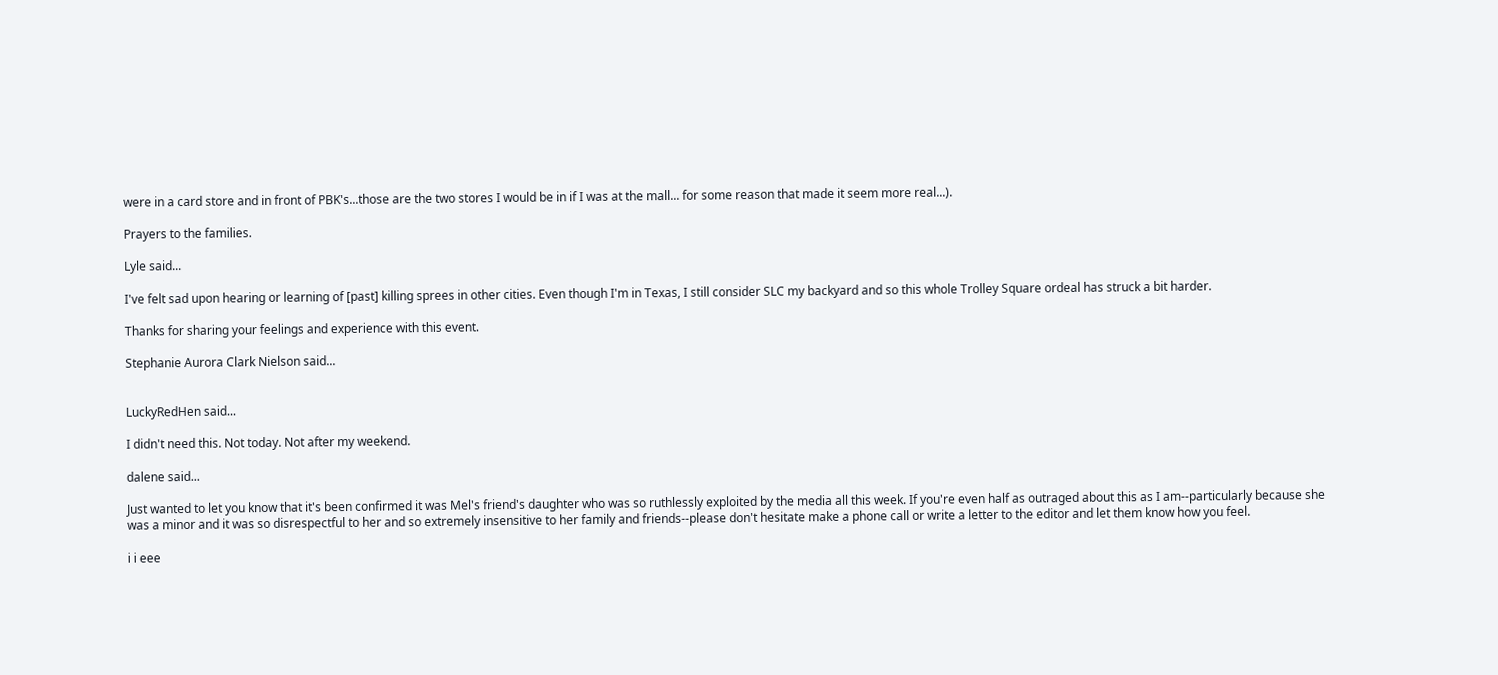were in a card store and in front of PBK's...those are the two stores I would be in if I was at the mall... for some reason that made it seem more real...).

Prayers to the families.

Lyle said...

I've felt sad upon hearing or learning of [past] killing sprees in other cities. Even though I'm in Texas, I still consider SLC my backyard and so this whole Trolley Square ordeal has struck a bit harder.

Thanks for sharing your feelings and experience with this event.

Stephanie Aurora Clark Nielson said...


LuckyRedHen said...

I didn't need this. Not today. Not after my weekend.

dalene said...

Just wanted to let you know that it's been confirmed it was Mel's friend's daughter who was so ruthlessly exploited by the media all this week. If you're even half as outraged about this as I am--particularly because she was a minor and it was so disrespectful to her and so extremely insensitive to her family and friends--please don't hesitate make a phone call or write a letter to the editor and let them know how you feel.

i i eee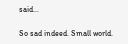said...

So sad indeed. Small world.